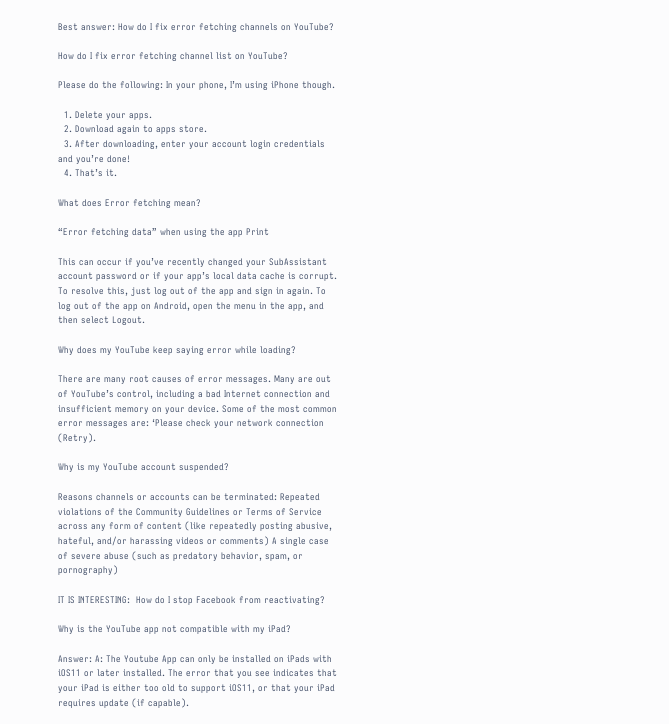Best answer: How do I fix error fetching channels on YouTube?

How do I fix error fetching channel list on YouTube?

Please do the following: In your phone, I’m using iPhone though.

  1. Delete your apps.
  2. Download again to apps store.
  3. After downloading, enter your account login credentials and you’re done!
  4. That’s it.

What does Error fetching mean?

“Error fetching data” when using the app Print

This can occur if you’ve recently changed your SubAssistant account password or if your app’s local data cache is corrupt. To resolve this, just log out of the app and sign in again. To log out of the app on Android, open the menu in the app, and then select Logout.

Why does my YouTube keep saying error while loading?

There are many root causes of error messages. Many are out of YouTube’s control, including a bad Internet connection and insufficient memory on your device. Some of the most common error messages are: ‘Please check your network connection (Retry).

Why is my YouTube account suspended?

Reasons channels or accounts can be terminated: Repeated violations of the Community Guidelines or Terms of Service across any form of content (like repeatedly posting abusive, hateful, and/or harassing videos or comments) A single case of severe abuse (such as predatory behavior, spam, or pornography)

IT IS INTERESTING:  How do I stop Facebook from reactivating?

Why is the YouTube app not compatible with my iPad?

Answer: A: The Youtube App can only be installed on iPads with iOS11 or later installed. The error that you see indicates that your iPad is either too old to support iOS11, or that your iPad requires update (if capable).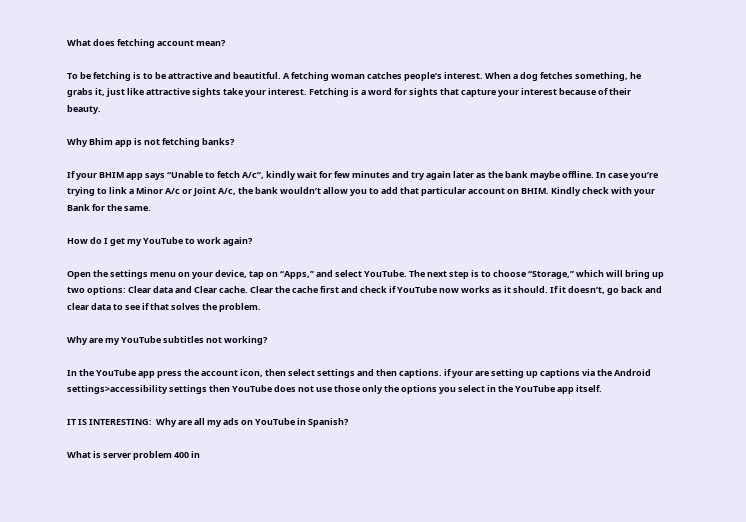What does fetching account mean?

To be fetching is to be attractive and beautitful. A fetching woman catches people’s interest. When a dog fetches something, he grabs it, just like attractive sights take your interest. Fetching is a word for sights that capture your interest because of their beauty.

Why Bhim app is not fetching banks?

If your BHIM app says “Unable to fetch A/c”, kindly wait for few minutes and try again later as the bank maybe offline. In case you’re trying to link a Minor A/c or Joint A/c, the bank wouldn’t allow you to add that particular account on BHIM. Kindly check with your Bank for the same.

How do I get my YouTube to work again?

Open the settings menu on your device, tap on “Apps,” and select YouTube. The next step is to choose “Storage,” which will bring up two options: Clear data and Clear cache. Clear the cache first and check if YouTube now works as it should. If it doesn’t, go back and clear data to see if that solves the problem.

Why are my YouTube subtitles not working?

In the YouTube app press the account icon, then select settings and then captions. if your are setting up captions via the Android settings>accessibility settings then YouTube does not use those only the options you select in the YouTube app itself.

IT IS INTERESTING:  Why are all my ads on YouTube in Spanish?

What is server problem 400 in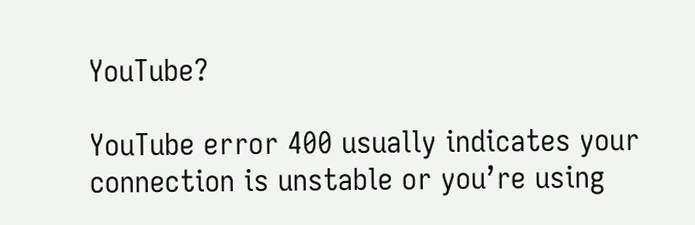YouTube?

YouTube error 400 usually indicates your connection is unstable or you’re using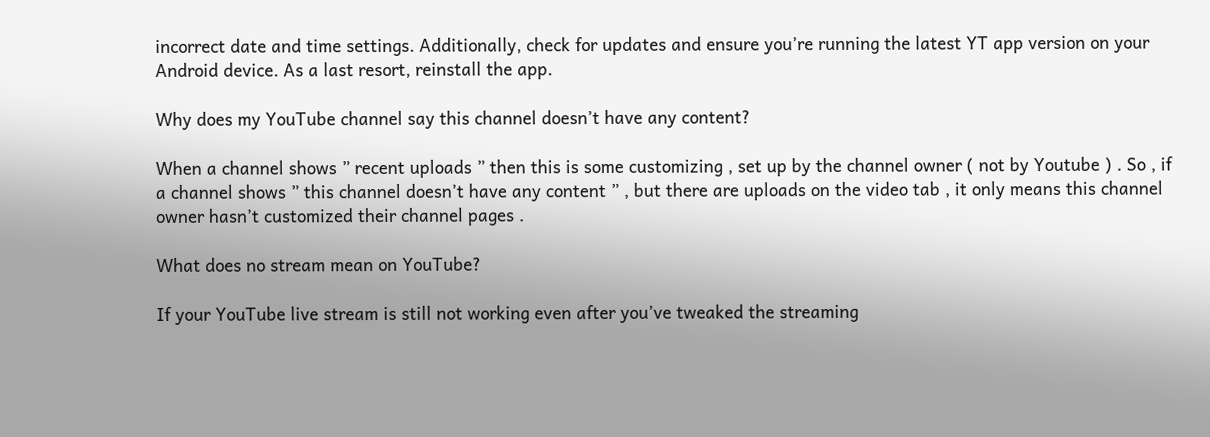incorrect date and time settings. Additionally, check for updates and ensure you’re running the latest YT app version on your Android device. As a last resort, reinstall the app.

Why does my YouTube channel say this channel doesn’t have any content?

When a channel shows ” recent uploads ” then this is some customizing , set up by the channel owner ( not by Youtube ) . So , if a channel shows ” this channel doesn’t have any content ” , but there are uploads on the video tab , it only means this channel owner hasn’t customized their channel pages .

What does no stream mean on YouTube?

If your YouTube live stream is still not working even after you’ve tweaked the streaming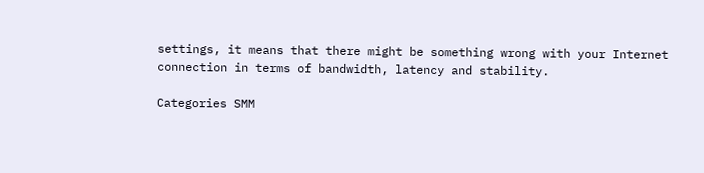settings, it means that there might be something wrong with your Internet connection in terms of bandwidth, latency and stability.

Categories SMM